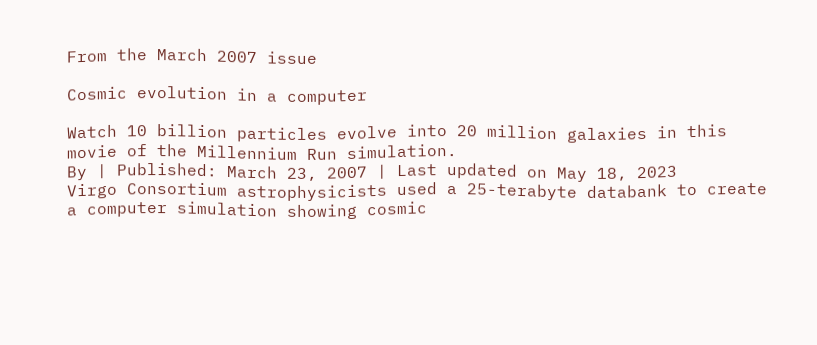From the March 2007 issue

Cosmic evolution in a computer

Watch 10 billion particles evolve into 20 million galaxies in this movie of the Millennium Run simulation.
By | Published: March 23, 2007 | Last updated on May 18, 2023
Virgo Consortium astrophysicists used a 25-terabyte databank to create a computer simulation showing cosmic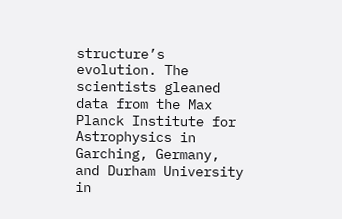structure’s evolution. The scientists gleaned data from the Max Planck Institute for Astrophysics in Garching, Germany, and Durham University in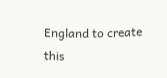England to create this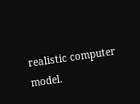realistic computer model.